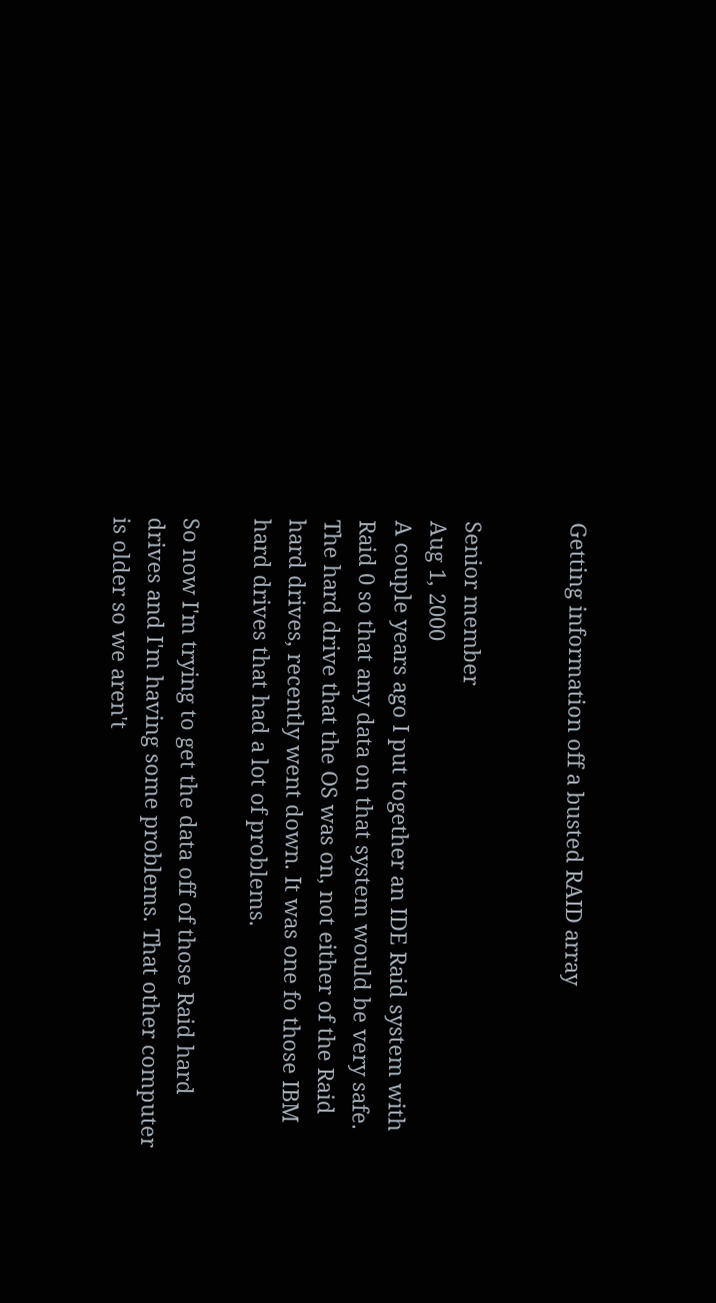Getting information off a busted RAID array


Senior member
Aug 1, 2000
A couple years ago I put together an IDE Raid system with Raid 0 so that any data on that system would be very safe. The hard drive that the OS was on, not either of the Raid hard drives, recently went down. It was one fo those IBM hard drives that had a lot of problems.

So now I'm trying to get the data off of those Raid hard drives and I'm having some problems. That other computer is older so we aren't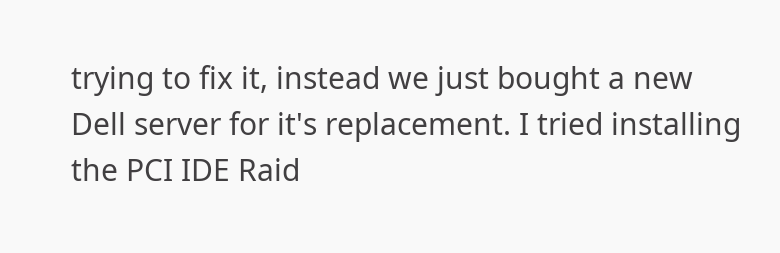trying to fix it, instead we just bought a new Dell server for it's replacement. I tried installing the PCI IDE Raid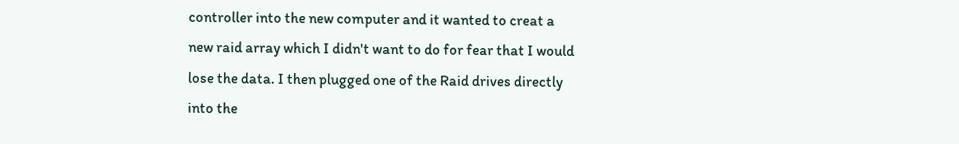controller into the new computer and it wanted to creat a new raid array which I didn't want to do for fear that I would lose the data. I then plugged one of the Raid drives directly into the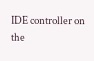IDE controller on the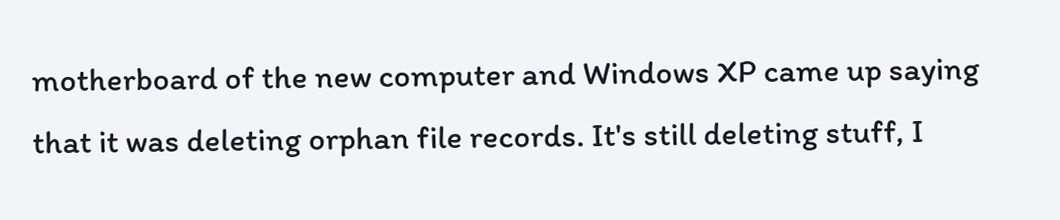motherboard of the new computer and Windows XP came up saying that it was deleting orphan file records. It's still deleting stuff, I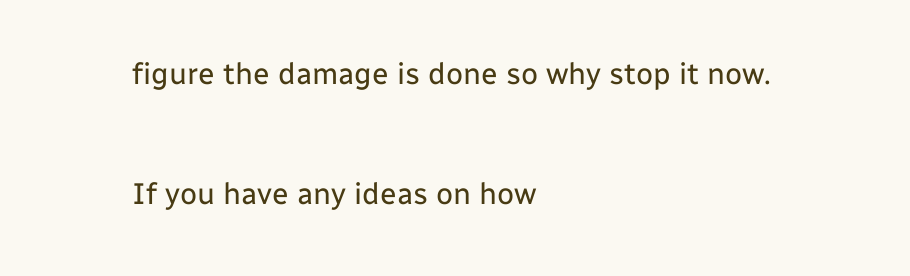figure the damage is done so why stop it now.

If you have any ideas on how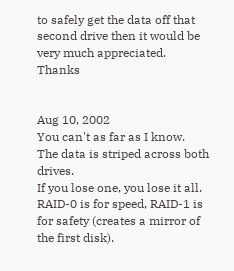to safely get the data off that second drive then it would be very much appreciated. Thanks


Aug 10, 2002
You can't as far as I know.
The data is striped across both drives.
If you lose one, you lose it all.
RAID-0 is for speed, RAID-1 is for safety (creates a mirror of the first disk).